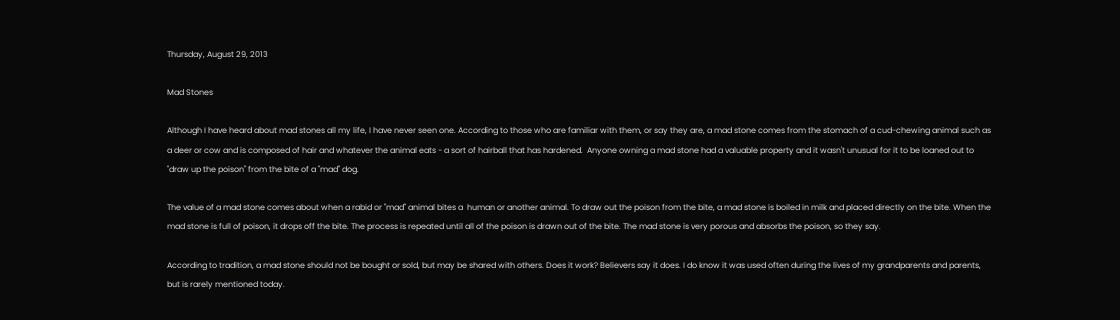Thursday, August 29, 2013

Mad Stones

Although I have heard about mad stones all my life, I have never seen one. According to those who are familiar with them, or say they are, a mad stone comes from the stomach of a cud-chewing animal such as  a deer or cow and is composed of hair and whatever the animal eats - a sort of hairball that has hardened.  Anyone owning a mad stone had a valuable property and it wasn't unusual for it to be loaned out to "draw up the poison" from the bite of a "mad" dog.

The value of a mad stone comes about when a rabid or "mad" animal bites a  human or another animal. To draw out the poison from the bite, a mad stone is boiled in milk and placed directly on the bite. When the mad stone is full of poison, it drops off the bite. The process is repeated until all of the poison is drawn out of the bite. The mad stone is very porous and absorbs the poison, so they say.

According to tradition, a mad stone should not be bought or sold, but may be shared with others. Does it work? Believers say it does. I do know it was used often during the lives of my grandparents and parents, but is rarely mentioned today.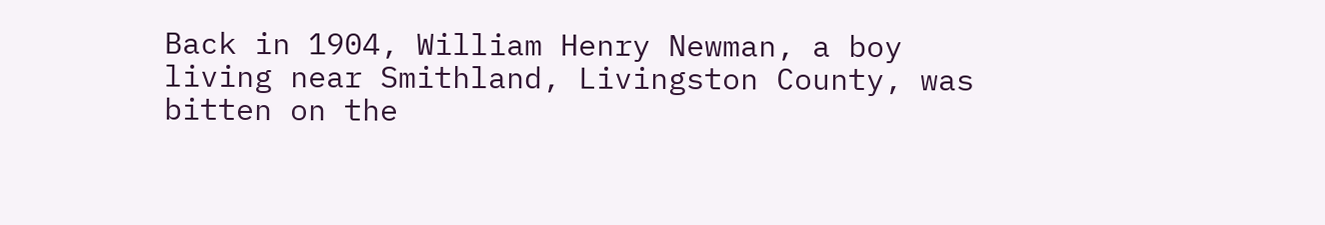Back in 1904, William Henry Newman, a boy living near Smithland, Livingston County, was bitten on the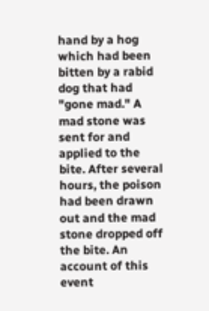hand by a hog which had been bitten by a rabid dog that had "gone mad." A mad stone was sent for and applied to the bite. After several hours, the poison had been drawn out and the mad stone dropped off the bite. An account of this event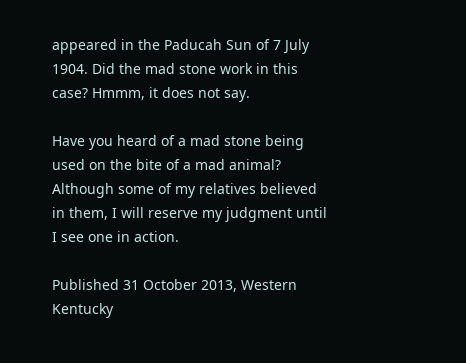appeared in the Paducah Sun of 7 July 1904. Did the mad stone work in this case? Hmmm, it does not say.

Have you heard of a mad stone being used on the bite of a mad animal? Although some of my relatives believed in them, I will reserve my judgment until I see one in action.

Published 31 October 2013, Western Kentucky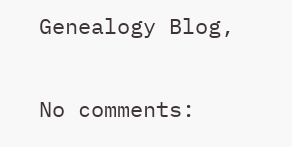Genealogy Blog,

No comments: